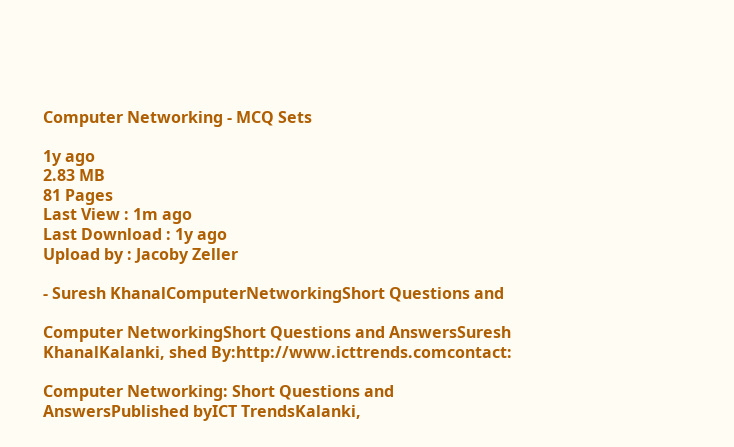Computer Networking - MCQ Sets

1y ago
2.83 MB
81 Pages
Last View : 1m ago
Last Download : 1y ago
Upload by : Jacoby Zeller

- Suresh KhanalComputerNetworkingShort Questions and

Computer NetworkingShort Questions and AnswersSuresh KhanalKalanki, shed By:http://www.icttrends.comcontact:

Computer Networking: Short Questions and AnswersPublished byICT TrendsKalanki,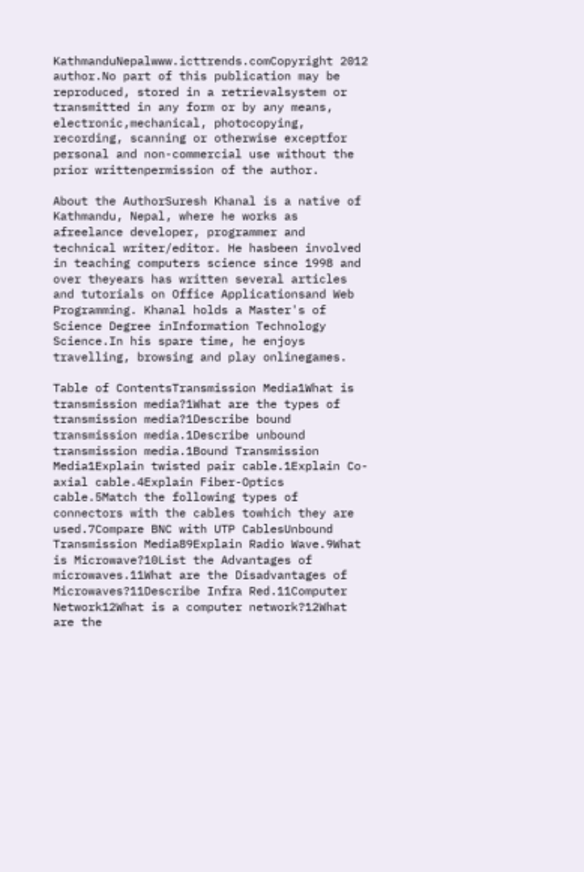KathmanduNepalwww.icttrends.comCopyright 2012 author.No part of this publication may be reproduced, stored in a retrievalsystem or transmitted in any form or by any means, electronic,mechanical, photocopying, recording, scanning or otherwise exceptfor personal and non-commercial use without the prior writtenpermission of the author.

About the AuthorSuresh Khanal is a native of Kathmandu, Nepal, where he works as afreelance developer, programmer and technical writer/editor. He hasbeen involved in teaching computers science since 1998 and over theyears has written several articles and tutorials on Office Applicationsand Web Programming. Khanal holds a Master's of Science Degree inInformation Technology Science.In his spare time, he enjoys travelling, browsing and play onlinegames.

Table of ContentsTransmission Media1What is transmission media?1What are the types of transmission media?1Describe bound transmission media.1Describe unbound transmission media.1Bound Transmission Media1Explain twisted pair cable.1Explain Co-axial cable.4Explain Fiber-Optics cable.5Match the following types of connectors with the cables towhich they are used.7Compare BNC with UTP CablesUnbound Transmission Media89Explain Radio Wave.9What is Microwave?10List the Advantages of microwaves.11What are the Disadvantages of Microwaves?11Describe Infra Red.11Computer Network12What is a computer network?12What are the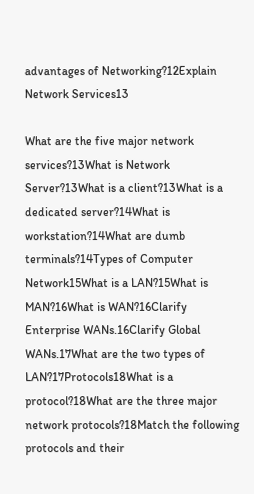advantages of Networking?12Explain Network Services13

What are the five major network services?13What is Network Server?13What is a client?13What is a dedicated server?14What is workstation?14What are dumb terminals?14Types of Computer Network15What is a LAN?15What is MAN?16What is WAN?16Clarify Enterprise WANs.16Clarify Global WANs.17What are the two types of LAN?17Protocols18What is a protocol?18What are the three major network protocols?18Match the following protocols and their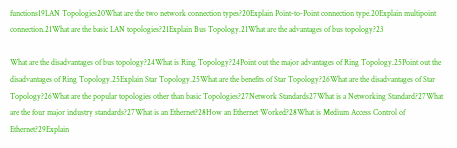functions19LAN Topologies20What are the two network connection types?20Explain Point-to-Point connection type.20Explain multipoint connection.21What are the basic LAN topologies?21Explain Bus Topology.21What are the advantages of bus topology?23

What are the disadvantages of bus topology?24What is Ring Topology?24Point out the major advantages of Ring Topology.25Point out the disadvantages of Ring Topology.25Explain Star Topology.25What are the benefits of Star Topology?26What are the disadvantages of Star Topology?26What are the popular topologies other than basic Topologies?27Network Standards27What is a Networking Standard?27What are the four major industry standards?27What is an Ethernet?28How an Ethernet Worked?28What is Medium Access Control of Ethernet?29Explain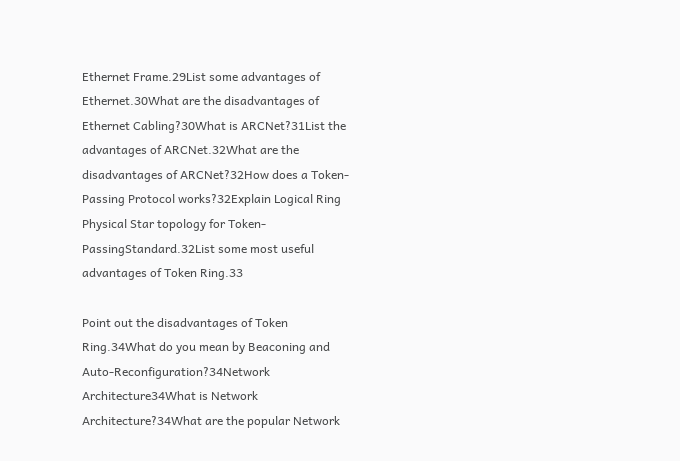Ethernet Frame.29List some advantages of Ethernet.30What are the disadvantages of Ethernet Cabling?30What is ARCNet?31List the advantages of ARCNet.32What are the disadvantages of ARCNet?32How does a Token-Passing Protocol works?32Explain Logical Ring Physical Star topology for Token-PassingStandard.32List some most useful advantages of Token Ring.33

Point out the disadvantages of Token Ring.34What do you mean by Beaconing and Auto-Reconfiguration?34Network Architecture34What is Network Architecture?34What are the popular Network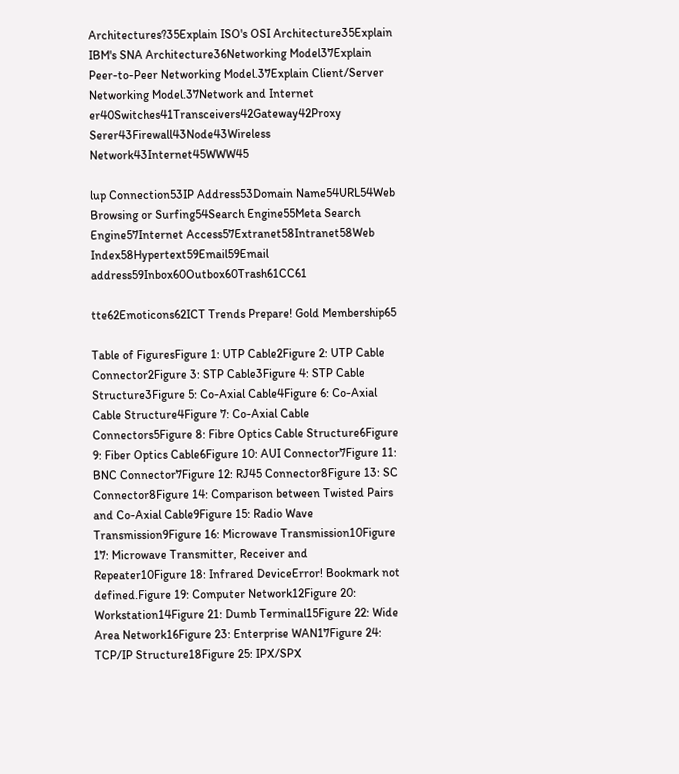Architectures?35Explain ISO's OSI Architecture35Explain IBM's SNA Architecture36Networking Model37Explain Peer-to-Peer Networking Model.37Explain Client/Server Networking Model.37Network and Internet er40Switches41Transceivers42Gateway42Proxy Serer43Firewall43Node43Wireless Network43Internet45WWW45

lup Connection53IP Address53Domain Name54URL54Web Browsing or Surfing54Search Engine55Meta Search Engine57Internet Access57Extranet58Intranet58Web Index58Hypertext59Email59Email address59Inbox60Outbox60Trash61CC61

tte62Emoticons62ICT Trends Prepare! Gold Membership65

Table of FiguresFigure 1: UTP Cable2Figure 2: UTP Cable Connector2Figure 3: STP Cable3Figure 4: STP Cable Structure3Figure 5: Co-Axial Cable4Figure 6: Co-Axial Cable Structure4Figure 7: Co-Axial Cable Connectors5Figure 8: Fibre Optics Cable Structure6Figure 9: Fiber Optics Cable6Figure 10: AUI Connector7Figure 11: BNC Connector7Figure 12: RJ45 Connector8Figure 13: SC Connector8Figure 14: Comparison between Twisted Pairs and Co-Axial Cable9Figure 15: Radio Wave Transmission9Figure 16: Microwave Transmission10Figure 17: Microwave Transmitter, Receiver and Repeater10Figure 18: Infrared DeviceError! Bookmark not defined.Figure 19: Computer Network12Figure 20: Workstation14Figure 21: Dumb Terminal15Figure 22: Wide Area Network16Figure 23: Enterprise WAN17Figure 24: TCP/IP Structure18Figure 25: IPX/SPX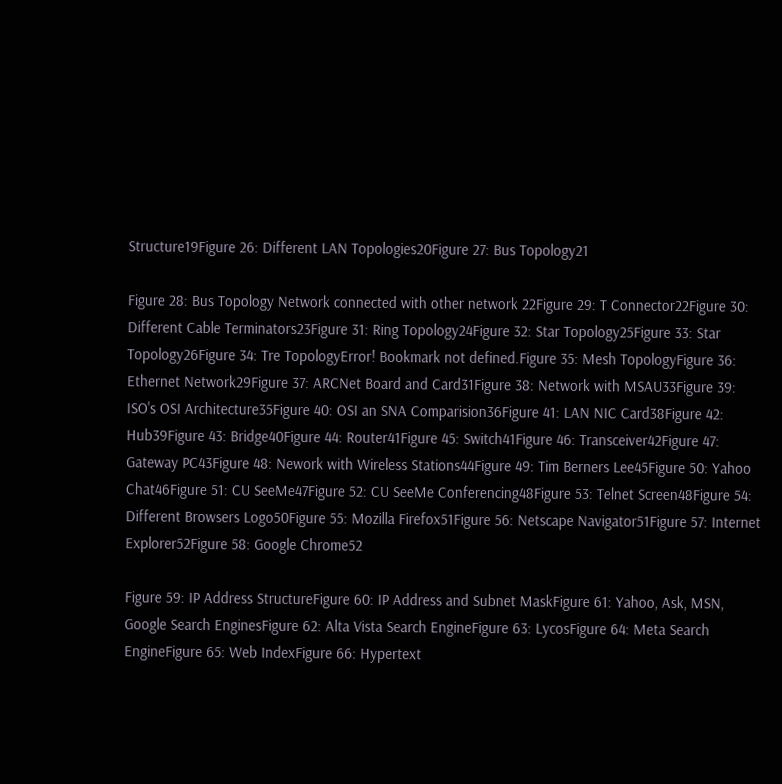Structure19Figure 26: Different LAN Topologies20Figure 27: Bus Topology21

Figure 28: Bus Topology Network connected with other network 22Figure 29: T Connector22Figure 30: Different Cable Terminators23Figure 31: Ring Topology24Figure 32: Star Topology25Figure 33: Star Topology26Figure 34: Tre TopologyError! Bookmark not defined.Figure 35: Mesh TopologyFigure 36: Ethernet Network29Figure 37: ARCNet Board and Card31Figure 38: Network with MSAU33Figure 39: ISO's OSI Architecture35Figure 40: OSI an SNA Comparision36Figure 41: LAN NIC Card38Figure 42: Hub39Figure 43: Bridge40Figure 44: Router41Figure 45: Switch41Figure 46: Transceiver42Figure 47: Gateway PC43Figure 48: Nework with Wireless Stations44Figure 49: Tim Berners Lee45Figure 50: Yahoo Chat46Figure 51: CU SeeMe47Figure 52: CU SeeMe Conferencing48Figure 53: Telnet Screen48Figure 54: Different Browsers Logo50Figure 55: Mozilla Firefox51Figure 56: Netscape Navigator51Figure 57: Internet Explorer52Figure 58: Google Chrome52

Figure 59: IP Address StructureFigure 60: IP Address and Subnet MaskFigure 61: Yahoo, Ask, MSN, Google Search EnginesFigure 62: Alta Vista Search EngineFigure 63: LycosFigure 64: Meta Search EngineFigure 65: Web IndexFigure 66: Hypertext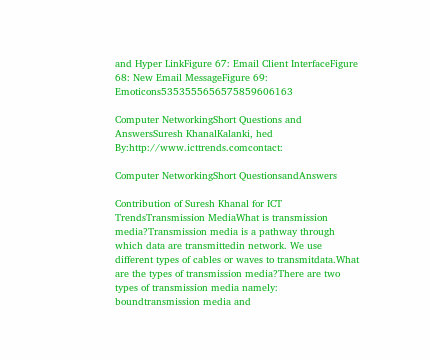and Hyper LinkFigure 67: Email Client InterfaceFigure 68: New Email MessageFigure 69: Emoticons5353555656575859606163

Computer NetworkingShort Questions and AnswersSuresh KhanalKalanki, hed By:http://www.icttrends.comcontact:

Computer NetworkingShort QuestionsandAnswers

Contribution of Suresh Khanal for ICT TrendsTransmission MediaWhat is transmission media?Transmission media is a pathway through which data are transmittedin network. We use different types of cables or waves to transmitdata.What are the types of transmission media?There are two types of transmission media namely: boundtransmission media and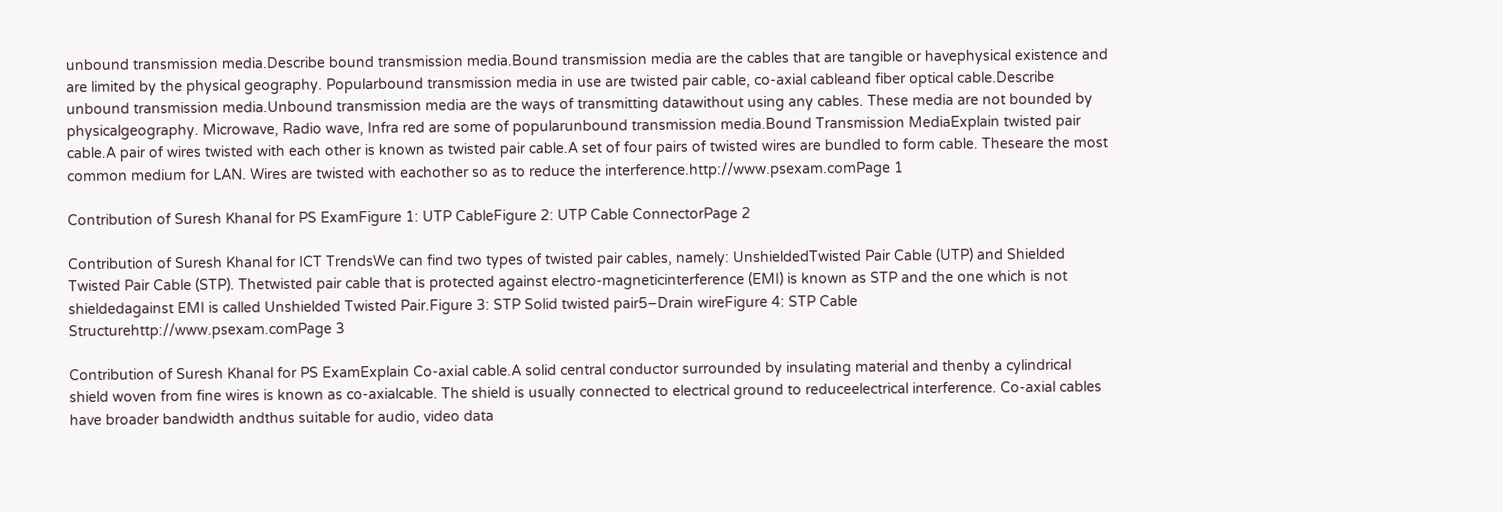unbound transmission media.Describe bound transmission media.Bound transmission media are the cables that are tangible or havephysical existence and are limited by the physical geography. Popularbound transmission media in use are twisted pair cable, co-axial cableand fiber optical cable.Describe unbound transmission media.Unbound transmission media are the ways of transmitting datawithout using any cables. These media are not bounded by physicalgeography. Microwave, Radio wave, Infra red are some of popularunbound transmission media.Bound Transmission MediaExplain twisted pair cable.A pair of wires twisted with each other is known as twisted pair cable.A set of four pairs of twisted wires are bundled to form cable. Theseare the most common medium for LAN. Wires are twisted with eachother so as to reduce the interference.http://www.psexam.comPage 1

Contribution of Suresh Khanal for PS ExamFigure 1: UTP CableFigure 2: UTP Cable ConnectorPage 2

Contribution of Suresh Khanal for ICT TrendsWe can find two types of twisted pair cables, namely: UnshieldedTwisted Pair Cable (UTP) and Shielded Twisted Pair Cable (STP). Thetwisted pair cable that is protected against electro-magneticinterference (EMI) is known as STP and the one which is not shieldedagainst EMI is called Unshielded Twisted Pair.Figure 3: STP Solid twisted pair5–Drain wireFigure 4: STP Cable Structurehttp://www.psexam.comPage 3

Contribution of Suresh Khanal for PS ExamExplain Co-axial cable.A solid central conductor surrounded by insulating material and thenby a cylindrical shield woven from fine wires is known as co-axialcable. The shield is usually connected to electrical ground to reduceelectrical interference. Co-axial cables have broader bandwidth andthus suitable for audio, video data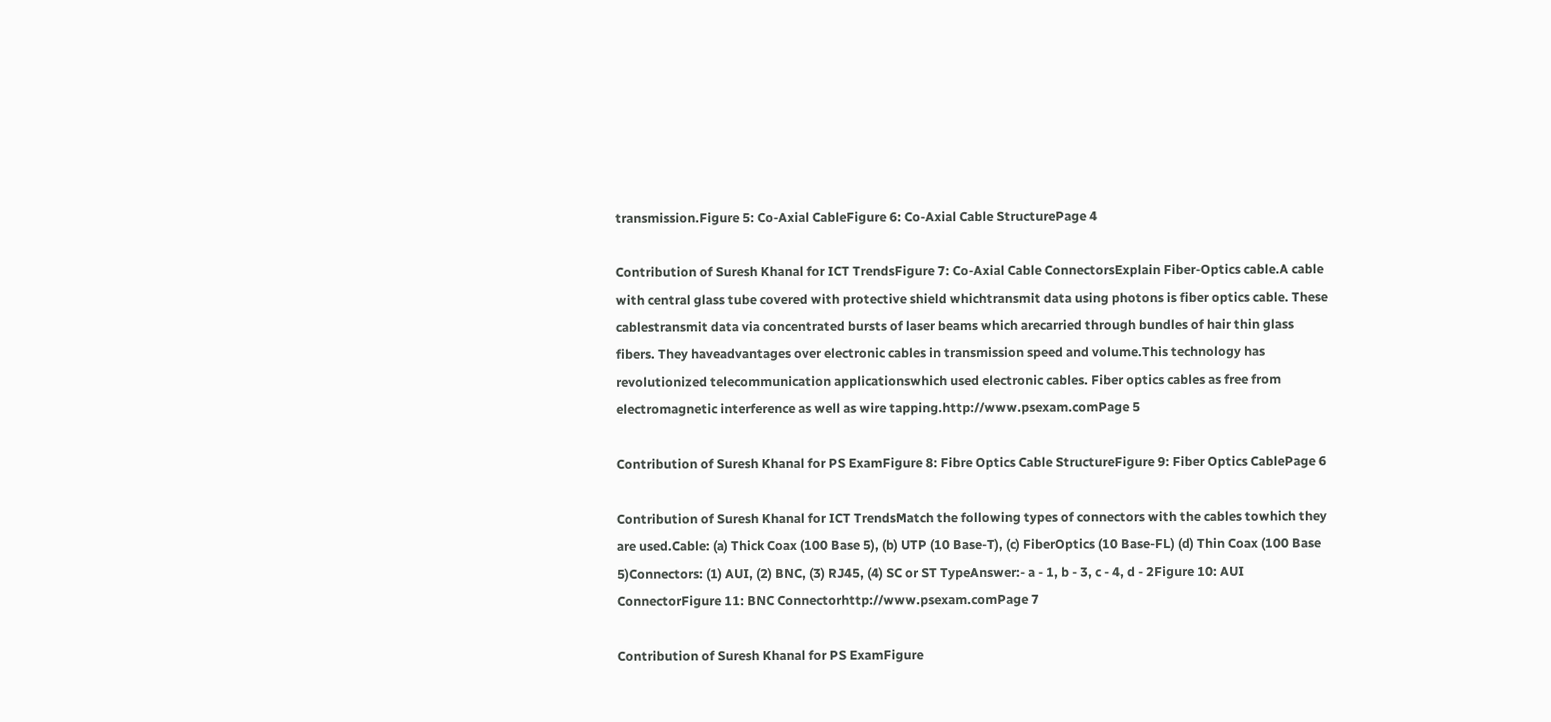transmission.Figure 5: Co-Axial CableFigure 6: Co-Axial Cable StructurePage 4

Contribution of Suresh Khanal for ICT TrendsFigure 7: Co-Axial Cable ConnectorsExplain Fiber-Optics cable.A cable with central glass tube covered with protective shield whichtransmit data using photons is fiber optics cable. These cablestransmit data via concentrated bursts of laser beams which arecarried through bundles of hair thin glass fibers. They haveadvantages over electronic cables in transmission speed and volume.This technology has revolutionized telecommunication applicationswhich used electronic cables. Fiber optics cables as free from electromagnetic interference as well as wire tapping.http://www.psexam.comPage 5

Contribution of Suresh Khanal for PS ExamFigure 8: Fibre Optics Cable StructureFigure 9: Fiber Optics CablePage 6

Contribution of Suresh Khanal for ICT TrendsMatch the following types of connectors with the cables towhich they are used.Cable: (a) Thick Coax (100 Base 5), (b) UTP (10 Base-T), (c) FiberOptics (10 Base-FL) (d) Thin Coax (100 Base 5)Connectors: (1) AUI, (2) BNC, (3) RJ45, (4) SC or ST TypeAnswer:- a - 1, b - 3, c - 4, d - 2Figure 10: AUI ConnectorFigure 11: BNC Connectorhttp://www.psexam.comPage 7

Contribution of Suresh Khanal for PS ExamFigure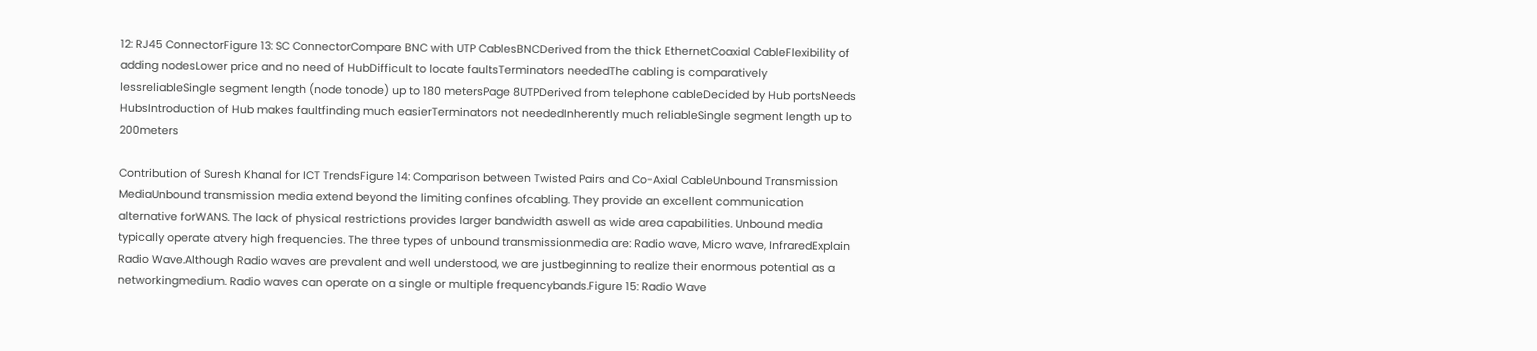12: RJ45 ConnectorFigure 13: SC ConnectorCompare BNC with UTP CablesBNCDerived from the thick EthernetCoaxial CableFlexibility of adding nodesLower price and no need of HubDifficult to locate faultsTerminators neededThe cabling is comparatively lessreliableSingle segment length (node tonode) up to 180 metersPage 8UTPDerived from telephone cableDecided by Hub portsNeeds HubsIntroduction of Hub makes faultfinding much easierTerminators not neededInherently much reliableSingle segment length up to 200meters

Contribution of Suresh Khanal for ICT TrendsFigure 14: Comparison between Twisted Pairs and Co-Axial CableUnbound Transmission MediaUnbound transmission media extend beyond the limiting confines ofcabling. They provide an excellent communication alternative forWANS. The lack of physical restrictions provides larger bandwidth aswell as wide area capabilities. Unbound media typically operate atvery high frequencies. The three types of unbound transmissionmedia are: Radio wave, Micro wave, InfraredExplain Radio Wave.Although Radio waves are prevalent and well understood, we are justbeginning to realize their enormous potential as a networkingmedium. Radio waves can operate on a single or multiple frequencybands.Figure 15: Radio Wave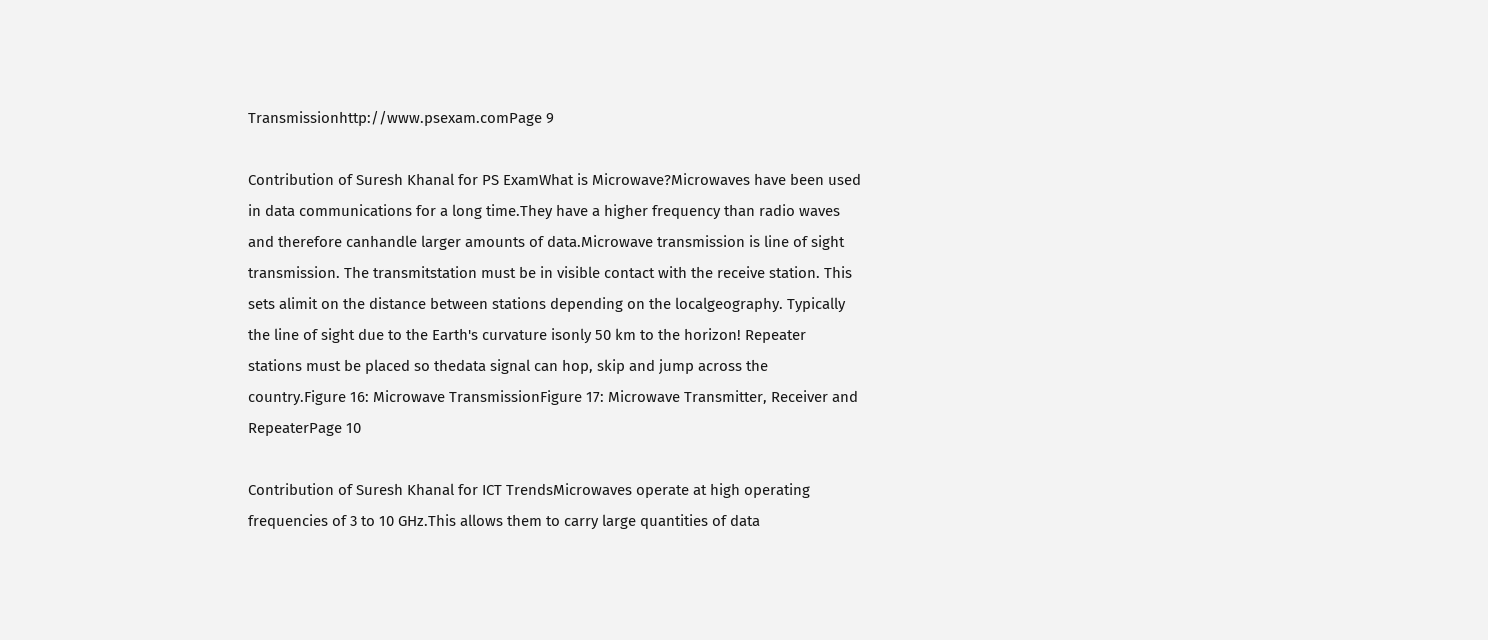Transmissionhttp://www.psexam.comPage 9

Contribution of Suresh Khanal for PS ExamWhat is Microwave?Microwaves have been used in data communications for a long time.They have a higher frequency than radio waves and therefore canhandle larger amounts of data.Microwave transmission is line of sight transmission. The transmitstation must be in visible contact with the receive station. This sets alimit on the distance between stations depending on the localgeography. Typically the line of sight due to the Earth's curvature isonly 50 km to the horizon! Repeater stations must be placed so thedata signal can hop, skip and jump across the country.Figure 16: Microwave TransmissionFigure 17: Microwave Transmitter, Receiver and RepeaterPage 10

Contribution of Suresh Khanal for ICT TrendsMicrowaves operate at high operating frequencies of 3 to 10 GHz.This allows them to carry large quantities of data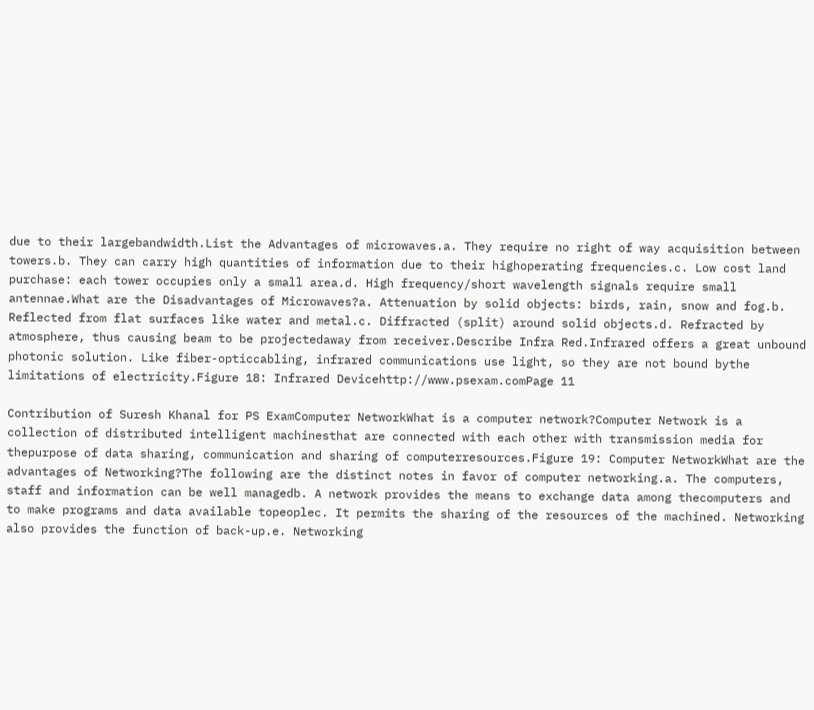due to their largebandwidth.List the Advantages of microwaves.a. They require no right of way acquisition between towers.b. They can carry high quantities of information due to their highoperating frequencies.c. Low cost land purchase: each tower occupies only a small area.d. High frequency/short wavelength signals require small antennae.What are the Disadvantages of Microwaves?a. Attenuation by solid objects: birds, rain, snow and fog.b. Reflected from flat surfaces like water and metal.c. Diffracted (split) around solid objects.d. Refracted by atmosphere, thus causing beam to be projectedaway from receiver.Describe Infra Red.Infrared offers a great unbound photonic solution. Like fiber-opticcabling, infrared communications use light, so they are not bound bythe limitations of electricity.Figure 18: Infrared Devicehttp://www.psexam.comPage 11

Contribution of Suresh Khanal for PS ExamComputer NetworkWhat is a computer network?Computer Network is a collection of distributed intelligent machinesthat are connected with each other with transmission media for thepurpose of data sharing, communication and sharing of computerresources.Figure 19: Computer NetworkWhat are the advantages of Networking?The following are the distinct notes in favor of computer networking.a. The computers, staff and information can be well managedb. A network provides the means to exchange data among thecomputers and to make programs and data available topeoplec. It permits the sharing of the resources of the machined. Networking also provides the function of back-up.e. Networking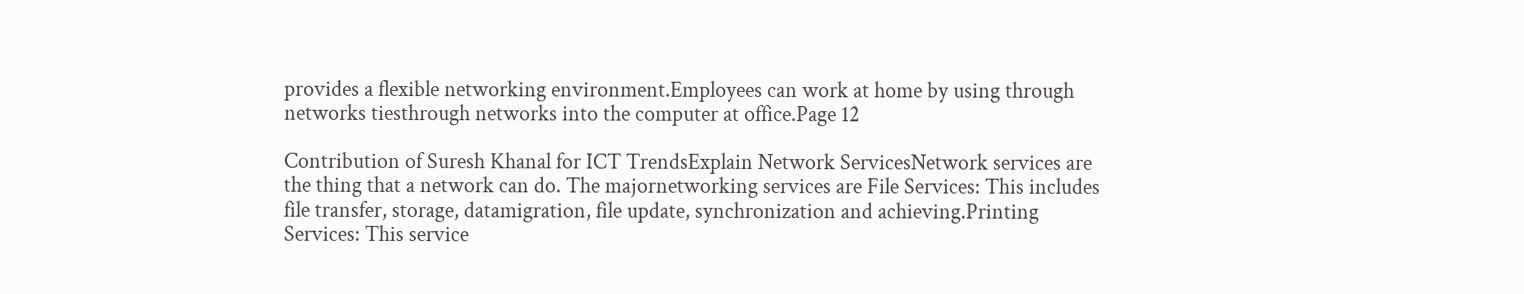provides a flexible networking environment.Employees can work at home by using through networks tiesthrough networks into the computer at office.Page 12

Contribution of Suresh Khanal for ICT TrendsExplain Network ServicesNetwork services are the thing that a network can do. The majornetworking services are File Services: This includes file transfer, storage, datamigration, file update, synchronization and achieving.Printing Services: This service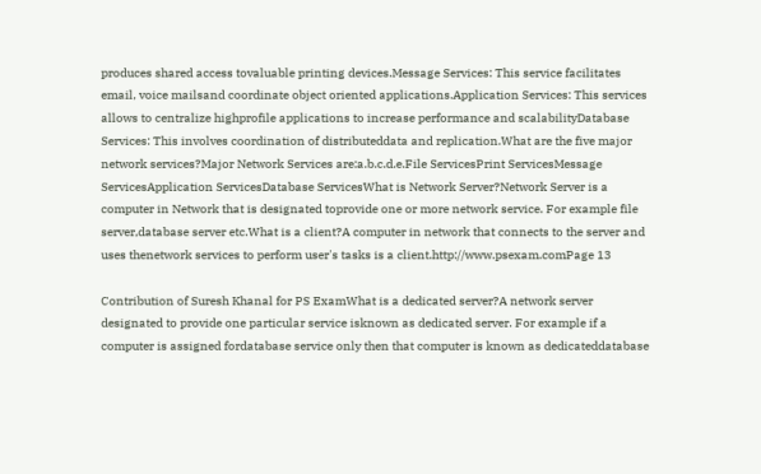produces shared access tovaluable printing devices.Message Services: This service facilitates email, voice mailsand coordinate object oriented applications.Application Services: This services allows to centralize highprofile applications to increase performance and scalabilityDatabase Services: This involves coordination of distributeddata and replication.What are the five major network services?Major Network Services are:a.b.c.d.e.File ServicesPrint ServicesMessage ServicesApplication ServicesDatabase ServicesWhat is Network Server?Network Server is a computer in Network that is designated toprovide one or more network service. For example file server,database server etc.What is a client?A computer in network that connects to the server and uses thenetwork services to perform user's tasks is a client.http://www.psexam.comPage 13

Contribution of Suresh Khanal for PS ExamWhat is a dedicated server?A network server designated to provide one particular service isknown as dedicated server. For example if a computer is assigned fordatabase service only then that computer is known as dedicateddatabase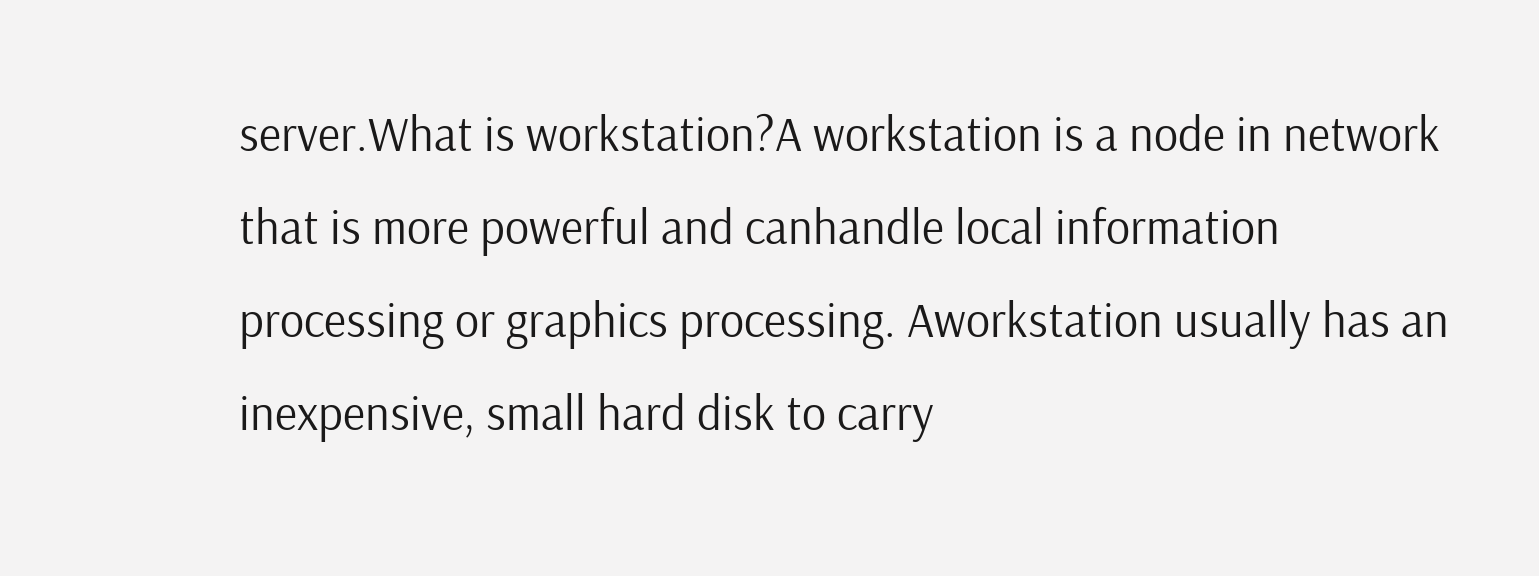server.What is workstation?A workstation is a node in network that is more powerful and canhandle local information processing or graphics processing. Aworkstation usually has an inexpensive, small hard disk to carry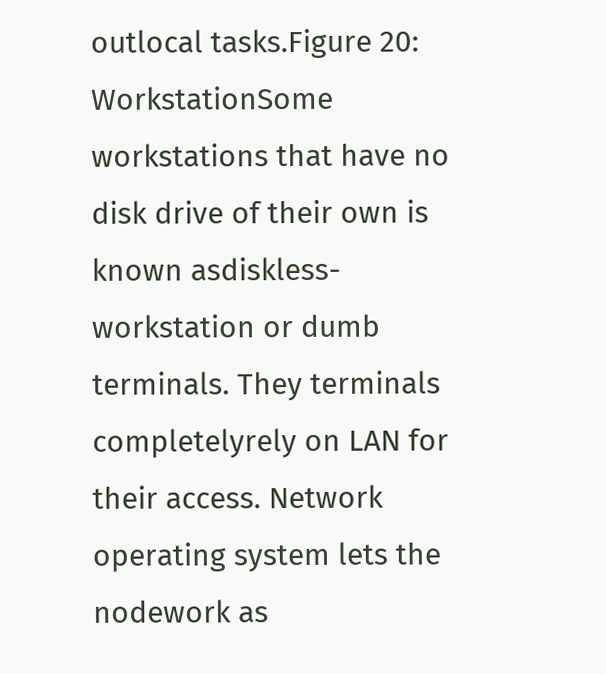outlocal tasks.Figure 20: WorkstationSome workstations that have no disk drive of their own is known asdiskless-workstation or dumb terminals. They terminals completelyrely on LAN for their access. Network operating system lets the nodework as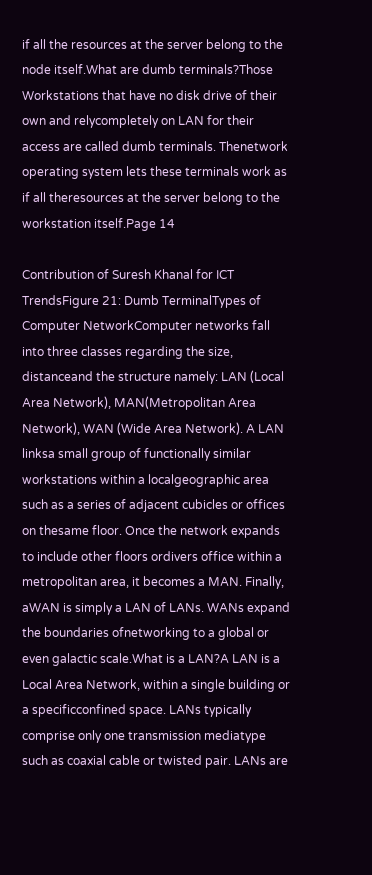if all the resources at the server belong to the node itself.What are dumb terminals?Those Workstations that have no disk drive of their own and relycompletely on LAN for their access are called dumb terminals. Thenetwork operating system lets these terminals work as if all theresources at the server belong to the workstation itself.Page 14

Contribution of Suresh Khanal for ICT TrendsFigure 21: Dumb TerminalTypes of Computer NetworkComputer networks fall into three classes regarding the size, distanceand the structure namely: LAN (Local Area Network), MAN(Metropolitan Area Network), WAN (Wide Area Network). A LAN linksa small group of functionally similar workstations within a localgeographic area such as a series of adjacent cubicles or offices on thesame floor. Once the network expands to include other floors ordivers office within a metropolitan area, it becomes a MAN. Finally, aWAN is simply a LAN of LANs. WANs expand the boundaries ofnetworking to a global or even galactic scale.What is a LAN?A LAN is a Local Area Network, within a single building or a specificconfined space. LANs typically comprise only one transmission mediatype such as coaxial cable or twisted pair. LANs are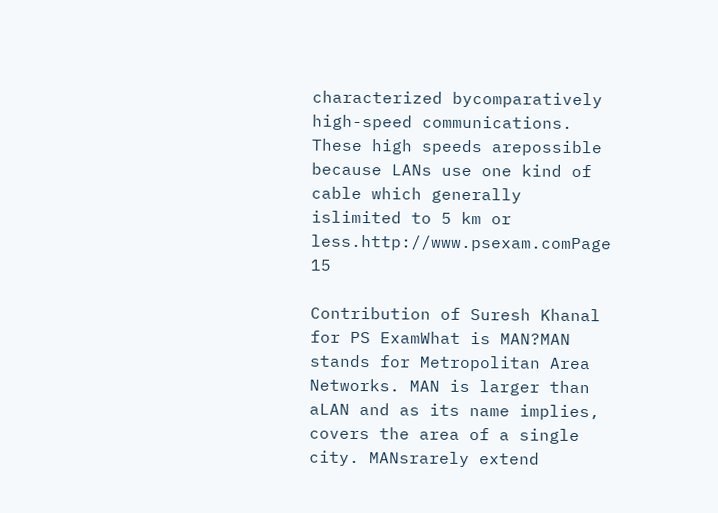characterized bycomparatively high-speed communications. These high speeds arepossible because LANs use one kind of cable which generally islimited to 5 km or less.http://www.psexam.comPage 15

Contribution of Suresh Khanal for PS ExamWhat is MAN?MAN stands for Metropolitan Area Networks. MAN is larger than aLAN and as its name implies, covers the area of a single city. MANsrarely extend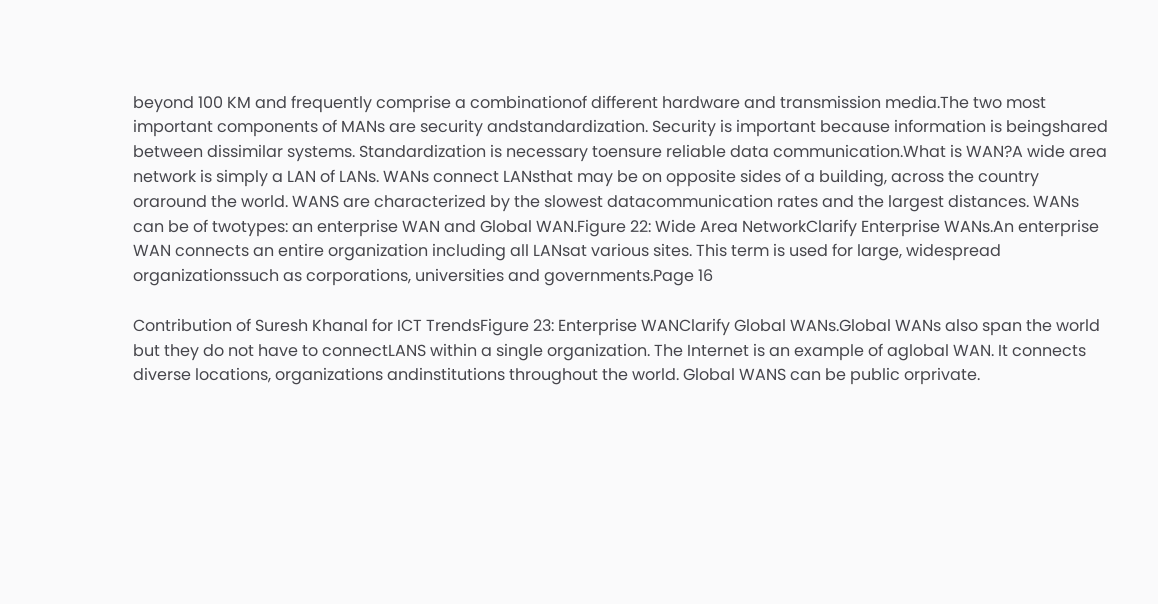beyond 100 KM and frequently comprise a combinationof different hardware and transmission media.The two most important components of MANs are security andstandardization. Security is important because information is beingshared between dissimilar systems. Standardization is necessary toensure reliable data communication.What is WAN?A wide area network is simply a LAN of LANs. WANs connect LANsthat may be on opposite sides of a building, across the country oraround the world. WANS are characterized by the slowest datacommunication rates and the largest distances. WANs can be of twotypes: an enterprise WAN and Global WAN.Figure 22: Wide Area NetworkClarify Enterprise WANs.An enterprise WAN connects an entire organization including all LANsat various sites. This term is used for large, widespread organizationssuch as corporations, universities and governments.Page 16

Contribution of Suresh Khanal for ICT TrendsFigure 23: Enterprise WANClarify Global WANs.Global WANs also span the world but they do not have to connectLANS within a single organization. The Internet is an example of aglobal WAN. It connects diverse locations, organizations andinstitutions throughout the world. Global WANS can be public orprivate.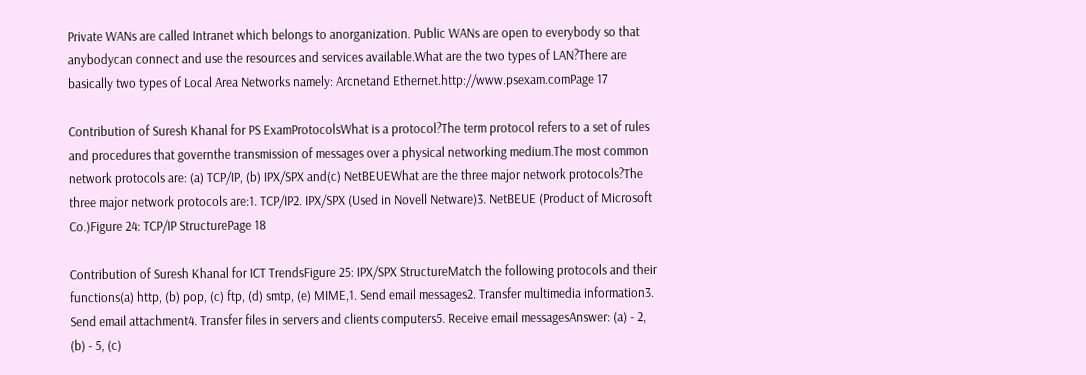Private WANs are called Intranet which belongs to anorganization. Public WANs are open to everybody so that anybodycan connect and use the resources and services available.What are the two types of LAN?There are basically two types of Local Area Networks namely: Arcnetand Ethernet.http://www.psexam.comPage 17

Contribution of Suresh Khanal for PS ExamProtocolsWhat is a protocol?The term protocol refers to a set of rules and procedures that governthe transmission of messages over a physical networking medium.The most common network protocols are: (a) TCP/IP, (b) IPX/SPX and(c) NetBEUEWhat are the three major network protocols?The three major network protocols are:1. TCP/IP2. IPX/SPX (Used in Novell Netware)3. NetBEUE (Product of Microsoft Co.)Figure 24: TCP/IP StructurePage 18

Contribution of Suresh Khanal for ICT TrendsFigure 25: IPX/SPX StructureMatch the following protocols and their functions(a) http, (b) pop, (c) ftp, (d) smtp, (e) MIME,1. Send email messages2. Transfer multimedia information3. Send email attachment4. Transfer files in servers and clients computers5. Receive email messagesAnswer: (a) - 2, (b) - 5, (c)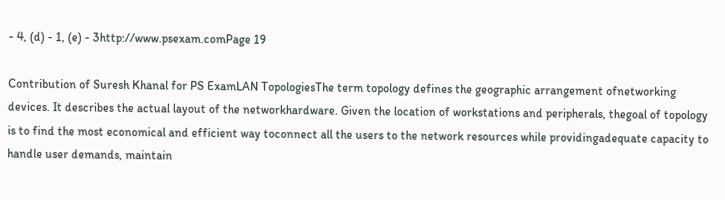- 4, (d) - 1, (e) - 3http://www.psexam.comPage 19

Contribution of Suresh Khanal for PS ExamLAN TopologiesThe term topology defines the geographic arrangement ofnetworking devices. It describes the actual layout of the networkhardware. Given the location of workstations and peripherals, thegoal of topology is to find the most economical and efficient way toconnect all the users to the network resources while providingadequate capacity to handle user demands, maintain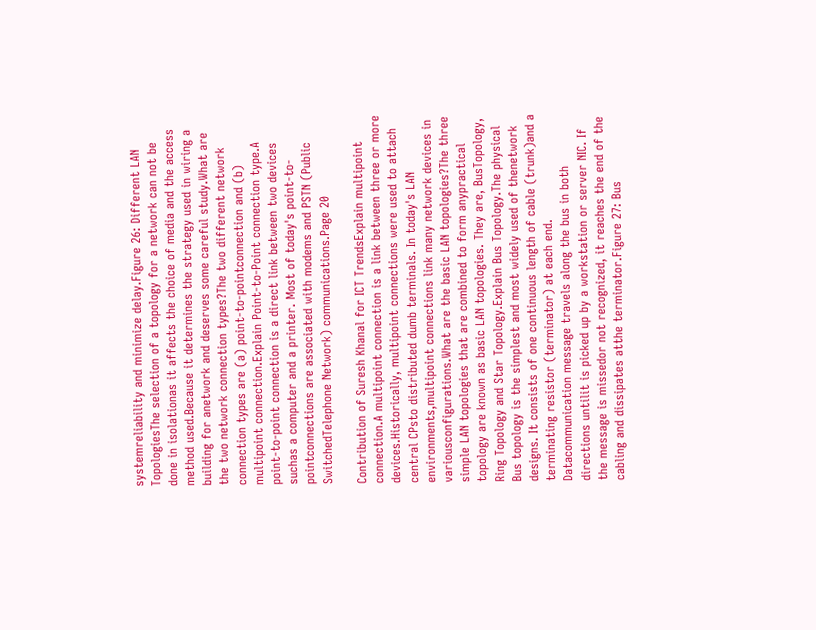systemreliability and minimize delay.Figure 26: Different LAN TopologiesThe selection of a topology for a network can not be done in isolationas it affects the choice of media and the access method used.Because it determines the strategy used in wiring a building for anetwork and deserves some careful study.What are the two network connection types?The two different network connection types are (a) point-to-pointconnection and (b) multipoint connection.Explain Point-to-Point connection type.A point-to-point connection is a direct link between two devices suchas a computer and a printer. Most of today's point-to-pointconnections are associated with modems and PSTN (Public SwitchedTelephone Network) communications.Page 20

Contribution of Suresh Khanal for ICT TrendsExplain multipoint connection.A multipoint connection is a link between three or more devices.Historically, multipoint connections were used to attach central CPsto distributed dumb terminals. In today's LAN environments,multipoint connections link many network devices in variousconfigurations.What are the basic LAN topologies?The three simple LAN topologies that are combined to form anypractical topology are known as basic LAN topologies. They are, BusTopology, Ring Topology and Star Topology.Explain Bus Topology.The physical Bus topology is the simplest and most widely used of thenetwork designs. It consists of one continuous length of cable (trunk)and a terminating resistor (terminator) at each end. Datacommunication message travels along the bus in both directions untilit is picked up by a workstation or server NIC. If the message is missedor not recognized, it reaches the end of the cabling and dissipates atthe terminator.Figure 27: Bus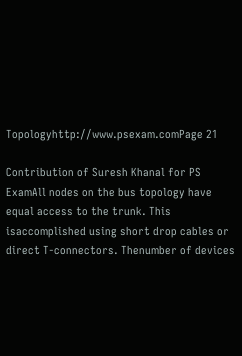Topologyhttp://www.psexam.comPage 21

Contribution of Suresh Khanal for PS ExamAll nodes on the bus topology have equal access to the trunk. This isaccomplished using short drop cables or direct T-connectors. Thenumber of devices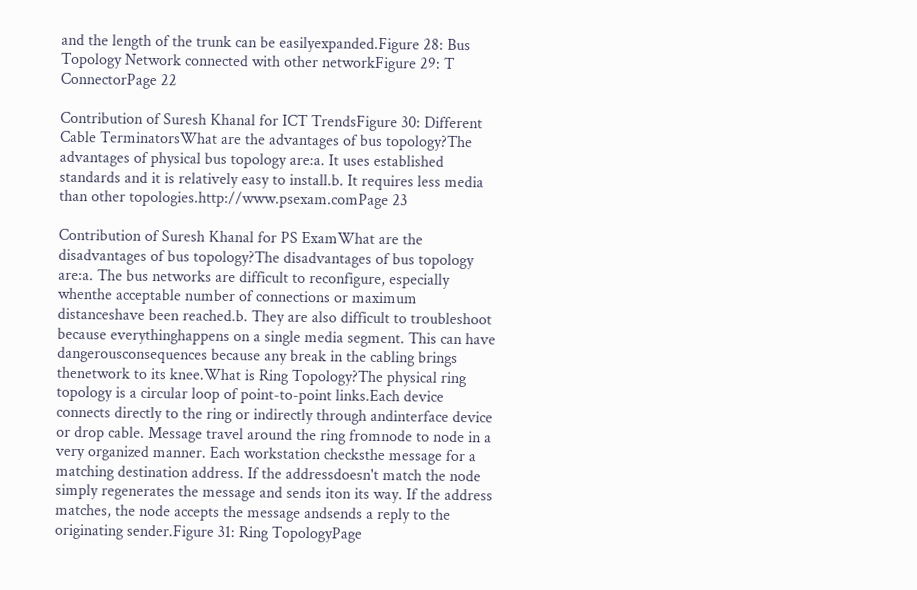and the length of the trunk can be easilyexpanded.Figure 28: Bus Topology Network connected with other networkFigure 29: T ConnectorPage 22

Contribution of Suresh Khanal for ICT TrendsFigure 30: Different Cable TerminatorsWhat are the advantages of bus topology?The advantages of physical bus topology are:a. It uses established standards and it is relatively easy to install.b. It requires less media than other topologies.http://www.psexam.comPage 23

Contribution of Suresh Khanal for PS ExamWhat are the disadvantages of bus topology?The disadvantages of bus topology are:a. The bus networks are difficult to reconfigure, especially whenthe acceptable number of connections or maximum distanceshave been reached.b. They are also difficult to troubleshoot because everythinghappens on a single media segment. This can have dangerousconsequences because any break in the cabling brings thenetwork to its knee.What is Ring Topology?The physical ring topology is a circular loop of point-to-point links.Each device connects directly to the ring or indirectly through andinterface device or drop cable. Message travel around the ring fromnode to node in a very organized manner. Each workstation checksthe message for a matching destination address. If the addressdoesn't match the node simply regenerates the message and sends iton its way. If the address matches, the node accepts the message andsends a reply to the originating sender.Figure 31: Ring TopologyPage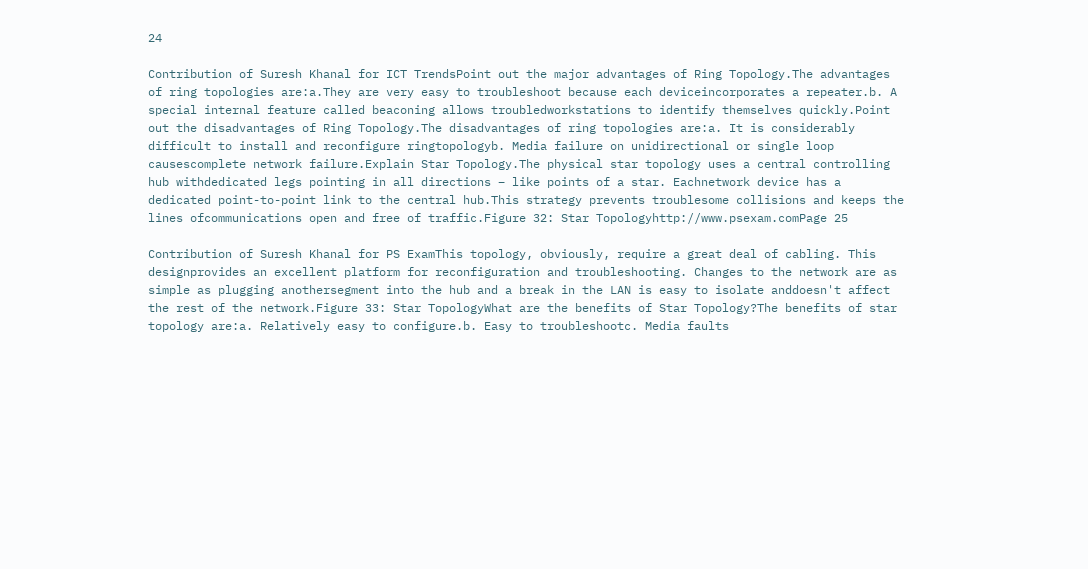24

Contribution of Suresh Khanal for ICT TrendsPoint out the major advantages of Ring Topology.The advantages of ring topologies are:a.They are very easy to troubleshoot because each deviceincorporates a repeater.b. A special internal feature called beaconing allows troubledworkstations to identify themselves quickly.Point out the disadvantages of Ring Topology.The disadvantages of ring topologies are:a. It is considerably difficult to install and reconfigure ringtopologyb. Media failure on unidirectional or single loop causescomplete network failure.Explain Star Topology.The physical star topology uses a central controlling hub withdedicated legs pointing in all directions – like points of a star. Eachnetwork device has a dedicated point-to-point link to the central hub.This strategy prevents troublesome collisions and keeps the lines ofcommunications open and free of traffic.Figure 32: Star Topologyhttp://www.psexam.comPage 25

Contribution of Suresh Khanal for PS ExamThis topology, obviously, require a great deal of cabling. This designprovides an excellent platform for reconfiguration and troubleshooting. Changes to the network are as simple as plugging anothersegment into the hub and a break in the LAN is easy to isolate anddoesn't affect the rest of the network.Figure 33: Star TopologyWhat are the benefits of Star Topology?The benefits of star topology are:a. Relatively easy to configure.b. Easy to troubleshootc. Media faults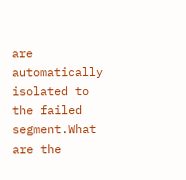are automatically isolated to the failed segment.What are the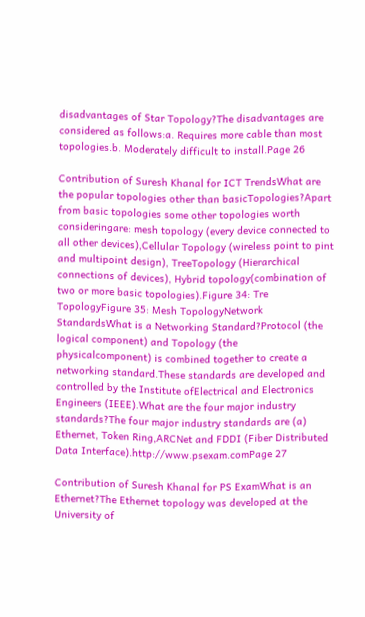disadvantages of Star Topology?The disadvantages are considered as follows:a. Requires more cable than most topologies.b. Moderately difficult to install.Page 26

Contribution of Suresh Khanal for ICT TrendsWhat are the popular topologies other than basicTopologies?Apart from basic topologies some other topologies worth consideringare: mesh topology (every device connected to all other devices),Cellular Topology (wireless point to pint and multipoint design), TreeTopology (Hierarchical connections of devices), Hybrid topology(combination of two or more basic topologies).Figure 34: Tre TopologyFigure 35: Mesh TopologyNetwork StandardsWhat is a Networking Standard?Protocol (the logical component) and Topology (the physicalcomponent) is combined together to create a networking standard.These standards are developed and controlled by the Institute ofElectrical and Electronics Engineers (IEEE).What are the four major industry standards?The four major industry standards are (a) Ethernet, Token Ring,ARCNet and FDDI (Fiber Distributed Data Interface).http://www.psexam.comPage 27

Contribution of Suresh Khanal for PS ExamWhat is an Ethernet?The Ethernet topology was developed at the University of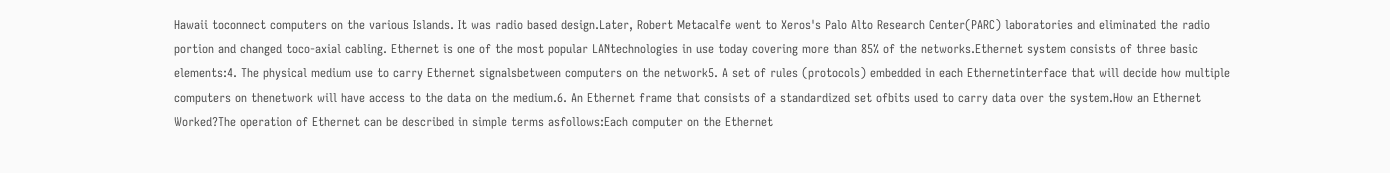Hawaii toconnect computers on the various Islands. It was radio based design.Later, Robert Metacalfe went to Xeros's Palo Alto Research Center(PARC) laboratories and eliminated the radio portion and changed toco-axial cabling. Ethernet is one of the most popular LANtechnologies in use today covering more than 85% of the networks.Ethernet system consists of three basic elements:4. The physical medium use to carry Ethernet signalsbetween computers on the network5. A set of rules (protocols) embedded in each Ethernetinterface that will decide how multiple computers on thenetwork will have access to the data on the medium.6. An Ethernet frame that consists of a standardized set ofbits used to carry data over the system.How an Ethernet Worked?The operation of Ethernet can be described in simple terms asfollows:Each computer on the Ethernet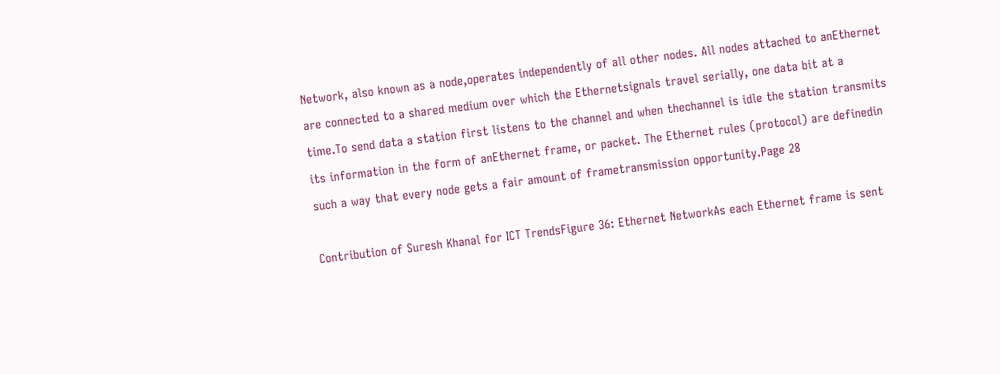Network, also known as a node,operates independently of all other nodes. All nodes attached to anEthernet are connected to a shared medium over which the Ethernetsignals travel serially, one data bit at a time.To send data a station first listens to the channel and when thechannel is idle the station transmits its information in the form of anEthernet frame, or packet. The Ethernet rules (protocol) are definedin such a way that every node gets a fair amount of frametransmission opportunity.Page 28

Contribution of Suresh Khanal for ICT TrendsFigure 36: Ethernet NetworkAs each Ethernet frame is sent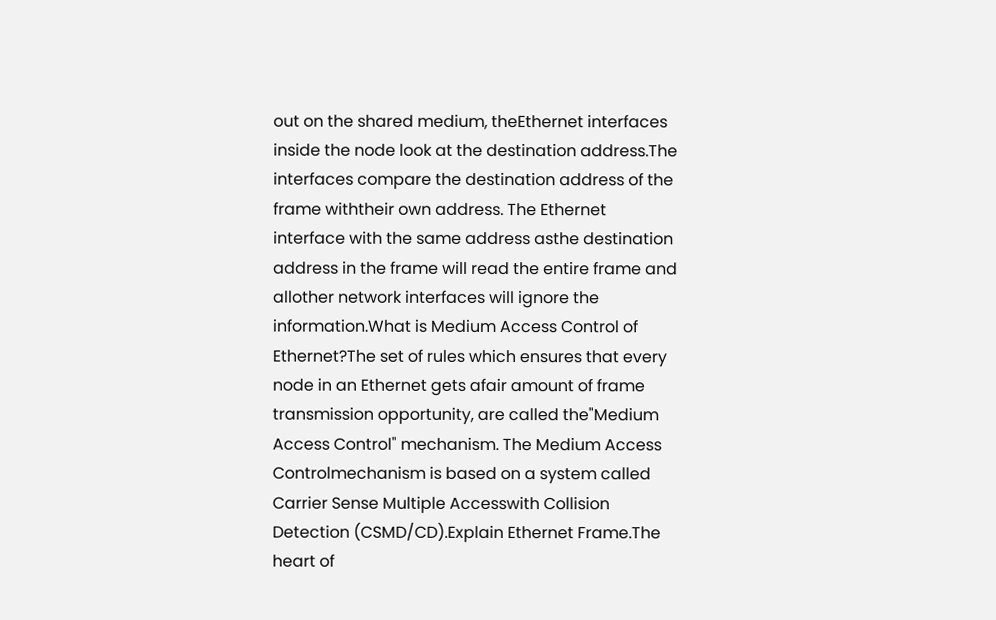out on the shared medium, theEthernet interfaces inside the node look at the destination address.The interfaces compare the destination address of the frame withtheir own address. The Ethernet interface with the same address asthe destination address in the frame will read the entire frame and allother network interfaces will ignore the information.What is Medium Access Control of Ethernet?The set of rules which ensures that every node in an Ethernet gets afair amount of frame transmission opportunity, are called the"Medium Access Control" mechanism. The Medium Access Controlmechanism is based on a system called Carrier Sense Multiple Accesswith Collision Detection (CSMD/CD).Explain Ethernet Frame.The heart of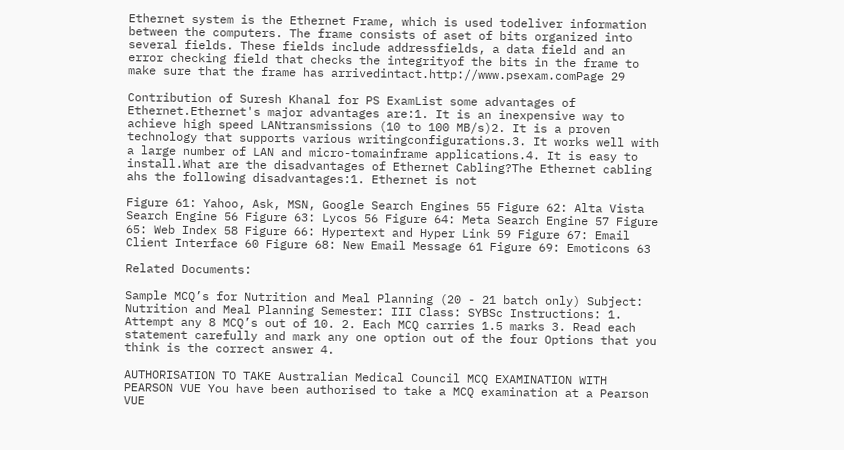Ethernet system is the Ethernet Frame, which is used todeliver information between the computers. The frame consists of aset of bits organized into several fields. These fields include addressfields, a data field and an error checking field that checks the integrityof the bits in the frame to make sure that the frame has arrivedintact.http://www.psexam.comPage 29

Contribution of Suresh Khanal for PS ExamList some advantages of Ethernet.Ethernet's major advantages are:1. It is an inexpensive way to achieve high speed LANtransmissions (10 to 100 MB/s)2. It is a proven technology that supports various writingconfigurations.3. It works well with a large number of LAN and micro-tomainframe applications.4. It is easy to install.What are the disadvantages of Ethernet Cabling?The Ethernet cabling ahs the following disadvantages:1. Ethernet is not

Figure 61: Yahoo, Ask, MSN, Google Search Engines 55 Figure 62: Alta Vista Search Engine 56 Figure 63: Lycos 56 Figure 64: Meta Search Engine 57 Figure 65: Web Index 58 Figure 66: Hypertext and Hyper Link 59 Figure 67: Email Client Interface 60 Figure 68: New Email Message 61 Figure 69: Emoticons 63

Related Documents:

Sample MCQ’s for Nutrition and Meal Planning (20 - 21 batch only) Subject: Nutrition and Meal Planning Semester: III Class: SYBSc Instructions: 1. Attempt any 8 MCQ’s out of 10. 2. Each MCQ carries 1.5 marks 3. Read each statement carefully and mark any one option out of the four Options that you think is the correct answer 4.

AUTHORISATION TO TAKE Australian Medical Council MCQ EXAMINATION WITH PEARSON VUE You have been authorised to take a MCQ examination at a Pearson VUE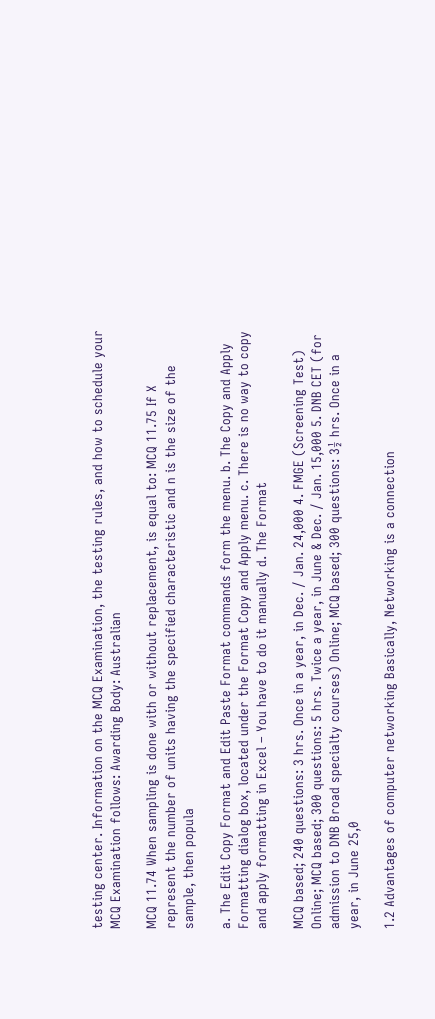testing center. Information on the MCQ Examination, the testing rules, and how to schedule your MCQ Examination follows: Awarding Body: Australian

MCQ 11.74 When sampling is done with or without replacement, is equal to: MCQ 11.75 If X represent the number of units having the specified characteristic and n is the size of the sample, then popula

a. The Edit Copy Format and Edit Paste Format commands form the menu. b. The Copy and Apply Formatting dialog box, located under the Format Copy and Apply menu. c. There is no way to copy and apply formatting in Excel – You have to do it manually d. The Format

MCQ based; 240 questions: 3 hrs. Once in a year, in Dec. / Jan. 24,000 4. FMGE (Screening Test) Online; MCQ based; 300 questions: 5 hrs. Twice a year, in June & Dec. / Jan. 15,000 5. DNB CET (for admission to DNB Broad specialty courses) Online; MCQ based; 300 questions: 3½ hrs. Once in a year, in June 25,0

1.2 Advantages of computer networking Basically, Networking is a connection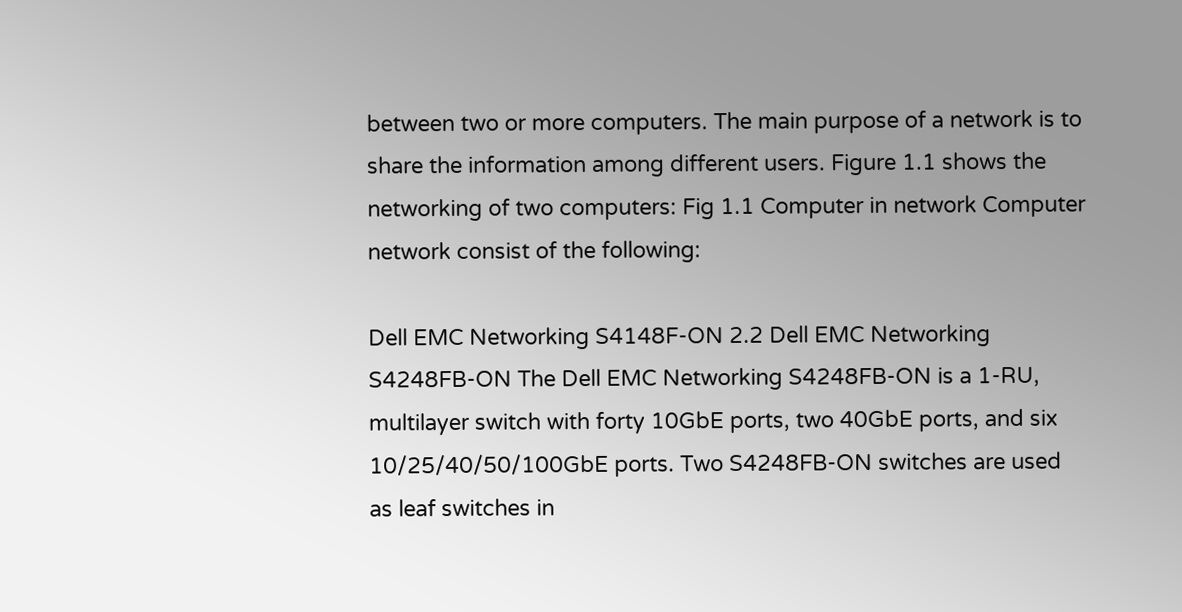between two or more computers. The main purpose of a network is to share the information among different users. Figure 1.1 shows the networking of two computers: Fig 1.1 Computer in network Computer network consist of the following:

Dell EMC Networking S4148F-ON 2.2 Dell EMC Networking S4248FB-ON The Dell EMC Networking S4248FB-ON is a 1-RU, multilayer switch with forty 10GbE ports, two 40GbE ports, and six 10/25/40/50/100GbE ports. Two S4248FB-ON switches are used as leaf switches in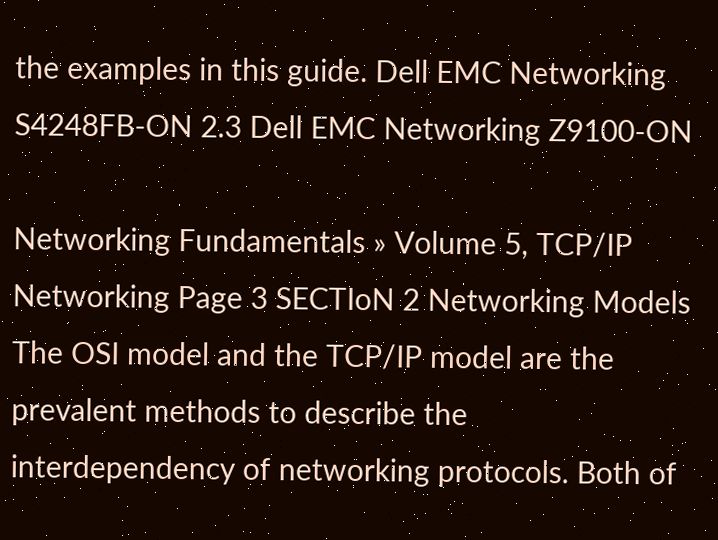the examples in this guide. Dell EMC Networking S4248FB-ON 2.3 Dell EMC Networking Z9100-ON

Networking Fundamentals » Volume 5, TCP/IP Networking Page 3 SECTIoN 2 Networking Models The OSI model and the TCP/IP model are the prevalent methods to describe the interdependency of networking protocols. Both of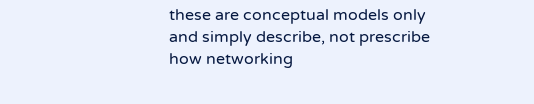these are conceptual models only and simply describe, not prescribe how networking